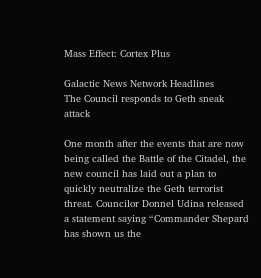Mass Effect: Cortex Plus

Galactic News Network Headlines
The Council responds to Geth sneak attack

One month after the events that are now being called the Battle of the Citadel, the new council has laid out a plan to quickly neutralize the Geth terrorist threat. Councilor Donnel Udina released a statement saying “Commander Shepard has shown us the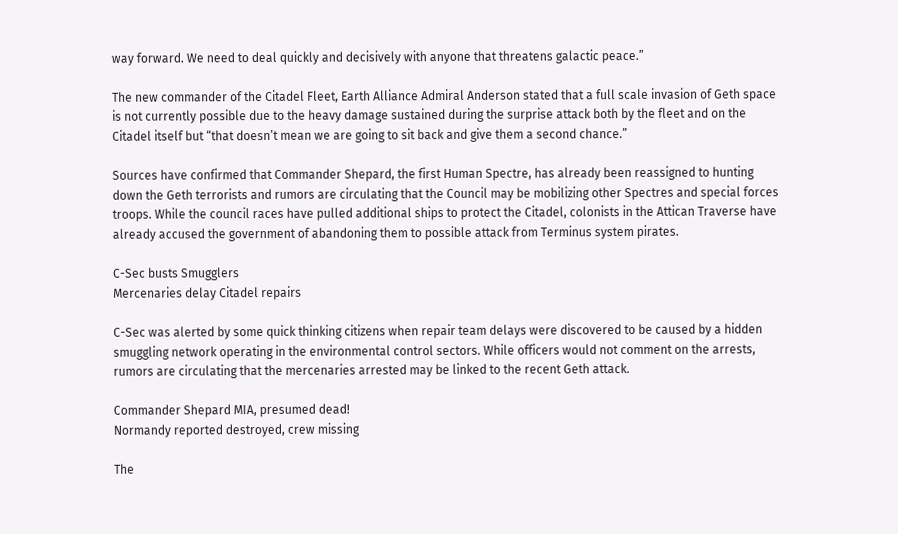way forward. We need to deal quickly and decisively with anyone that threatens galactic peace.”

The new commander of the Citadel Fleet, Earth Alliance Admiral Anderson stated that a full scale invasion of Geth space is not currently possible due to the heavy damage sustained during the surprise attack both by the fleet and on the Citadel itself but “that doesn’t mean we are going to sit back and give them a second chance.”

Sources have confirmed that Commander Shepard, the first Human Spectre, has already been reassigned to hunting down the Geth terrorists and rumors are circulating that the Council may be mobilizing other Spectres and special forces troops. While the council races have pulled additional ships to protect the Citadel, colonists in the Attican Traverse have already accused the government of abandoning them to possible attack from Terminus system pirates.

C-Sec busts Smugglers
Mercenaries delay Citadel repairs

C-Sec was alerted by some quick thinking citizens when repair team delays were discovered to be caused by a hidden smuggling network operating in the environmental control sectors. While officers would not comment on the arrests, rumors are circulating that the mercenaries arrested may be linked to the recent Geth attack.

Commander Shepard MIA, presumed dead!
Normandy reported destroyed, crew missing

The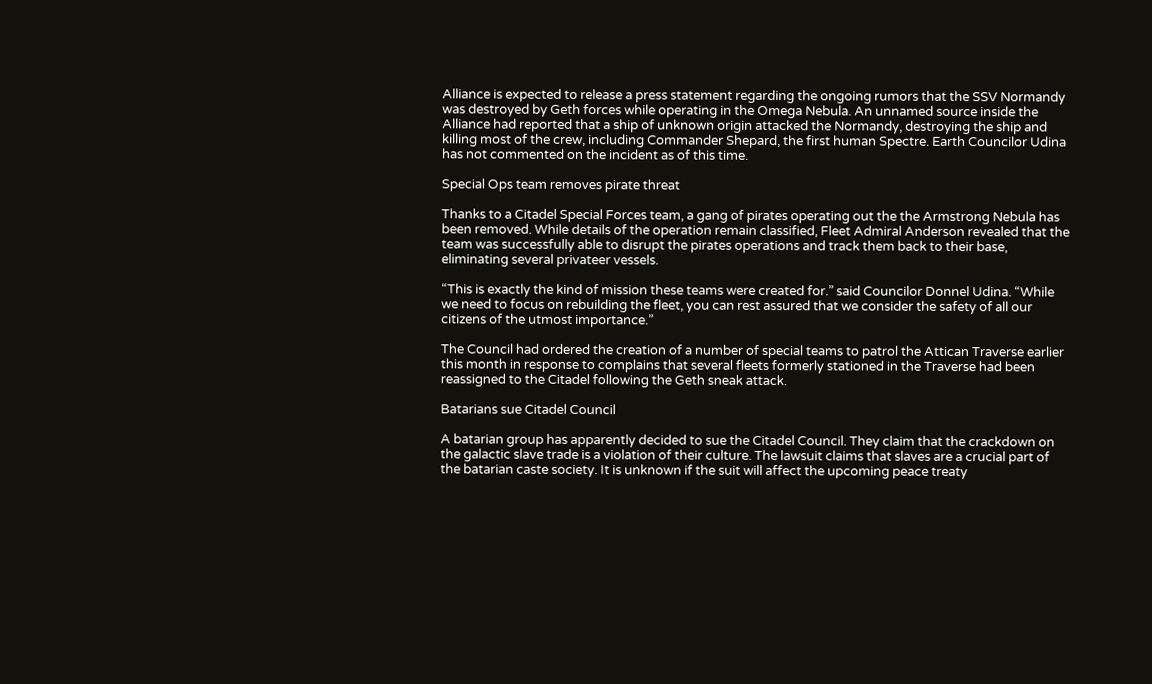Alliance is expected to release a press statement regarding the ongoing rumors that the SSV Normandy was destroyed by Geth forces while operating in the Omega Nebula. An unnamed source inside the Alliance had reported that a ship of unknown origin attacked the Normandy, destroying the ship and killing most of the crew, including Commander Shepard, the first human Spectre. Earth Councilor Udina has not commented on the incident as of this time.

Special Ops team removes pirate threat

Thanks to a Citadel Special Forces team, a gang of pirates operating out the the Armstrong Nebula has been removed. While details of the operation remain classified, Fleet Admiral Anderson revealed that the team was successfully able to disrupt the pirates operations and track them back to their base, eliminating several privateer vessels.

“This is exactly the kind of mission these teams were created for.” said Councilor Donnel Udina. “While we need to focus on rebuilding the fleet, you can rest assured that we consider the safety of all our citizens of the utmost importance.”

The Council had ordered the creation of a number of special teams to patrol the Attican Traverse earlier this month in response to complains that several fleets formerly stationed in the Traverse had been reassigned to the Citadel following the Geth sneak attack.

Batarians sue Citadel Council

A batarian group has apparently decided to sue the Citadel Council. They claim that the crackdown on the galactic slave trade is a violation of their culture. The lawsuit claims that slaves are a crucial part of the batarian caste society. It is unknown if the suit will affect the upcoming peace treaty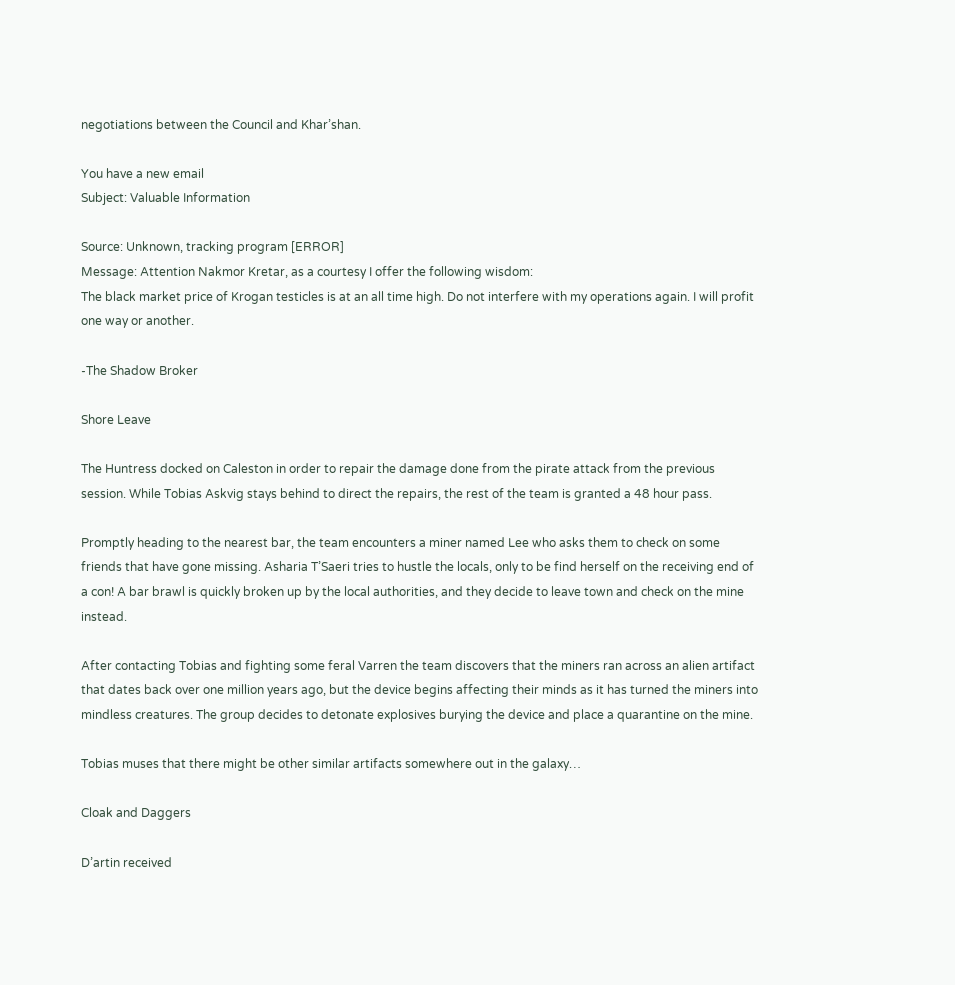negotiations between the Council and Khar’shan.

You have a new email
Subject: Valuable Information

Source: Unknown, tracking program [ERROR]
Message: Attention Nakmor Kretar, as a courtesy I offer the following wisdom:
The black market price of Krogan testicles is at an all time high. Do not interfere with my operations again. I will profit one way or another.

-The Shadow Broker

Shore Leave

The Huntress docked on Caleston in order to repair the damage done from the pirate attack from the previous session. While Tobias Askvig stays behind to direct the repairs, the rest of the team is granted a 48 hour pass.

Promptly heading to the nearest bar, the team encounters a miner named Lee who asks them to check on some friends that have gone missing. Asharia T’Saeri tries to hustle the locals, only to be find herself on the receiving end of a con! A bar brawl is quickly broken up by the local authorities, and they decide to leave town and check on the mine instead.

After contacting Tobias and fighting some feral Varren the team discovers that the miners ran across an alien artifact that dates back over one million years ago, but the device begins affecting their minds as it has turned the miners into mindless creatures. The group decides to detonate explosives burying the device and place a quarantine on the mine.

Tobias muses that there might be other similar artifacts somewhere out in the galaxy…

Cloak and Daggers

D’artin received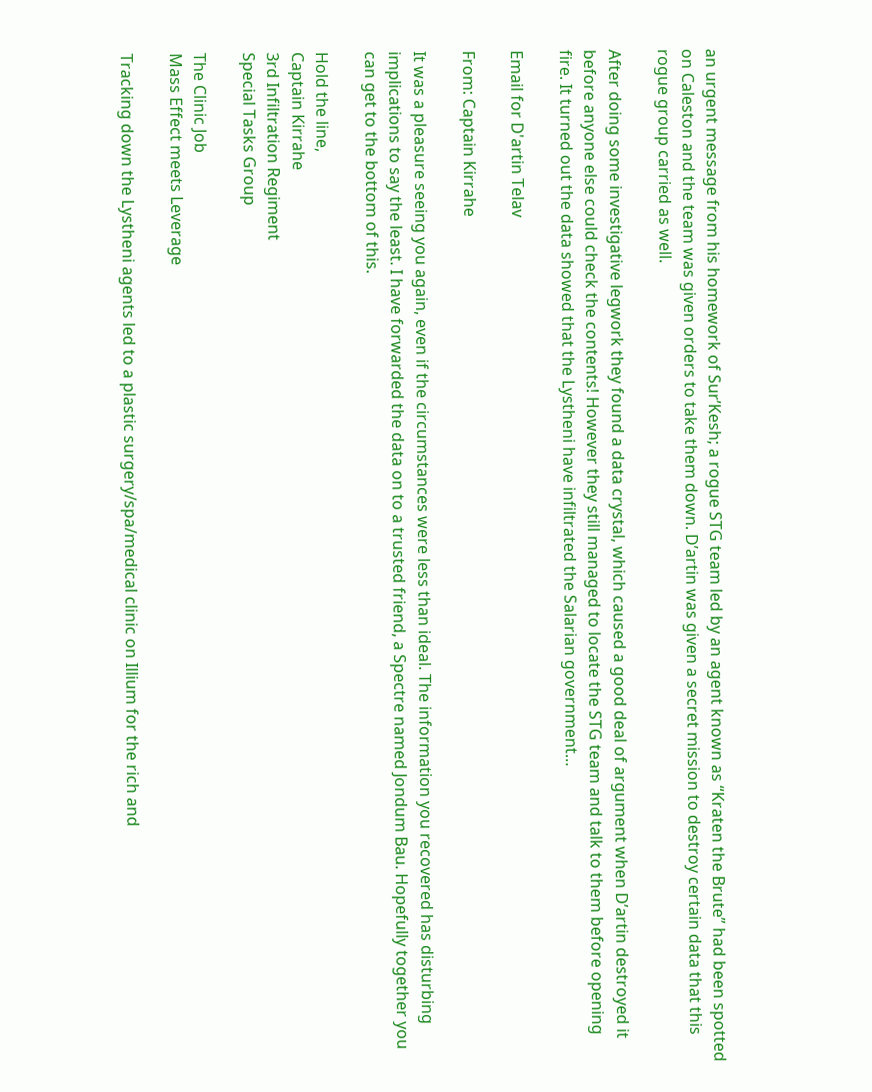an urgent message from his homework of Sur’Kesh; a rogue STG team led by an agent known as “Kraten the Brute” had been spotted on Caleston and the team was given orders to take them down. D’artin was given a secret mission to destroy certain data that this rogue group carried as well.

After doing some investigative legwork they found a data crystal, which caused a good deal of argument when D’artin destroyed it before anyone else could check the contents! However they still managed to locate the STG team and talk to them before opening fire. It turned out the data showed that the Lystheni have infiltrated the Salarian government…

Email for D'artin Telav

From: Captain Kirrahe

It was a pleasure seeing you again, even if the circumstances were less than ideal. The information you recovered has disturbing implications to say the least. I have forwarded the data on to a trusted friend, a Spectre named Jondum Bau. Hopefully together you can get to the bottom of this.

Hold the line,
Captain Kirrahe
3rd Infiltration Regiment
Special Tasks Group

The Clinic Job
Mass Effect meets Leverage

Tracking down the Lystheni agents led to a plastic surgery/spa/medical clinic on Illium for the rich and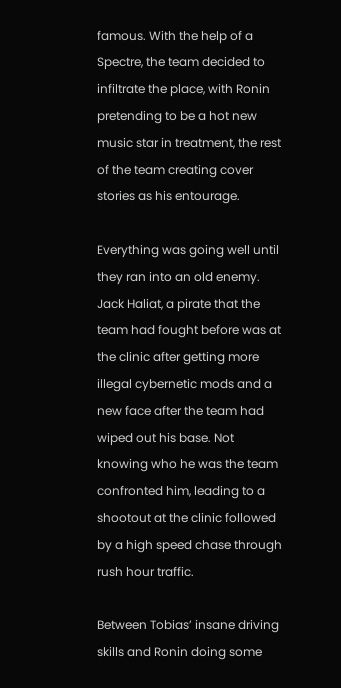famous. With the help of a Spectre, the team decided to infiltrate the place, with Ronin pretending to be a hot new music star in treatment, the rest of the team creating cover stories as his entourage.

Everything was going well until they ran into an old enemy. Jack Haliat, a pirate that the team had fought before was at the clinic after getting more illegal cybernetic mods and a new face after the team had wiped out his base. Not knowing who he was the team confronted him, leading to a shootout at the clinic followed by a high speed chase through rush hour traffic.

Between Tobias’ insane driving skills and Ronin doing some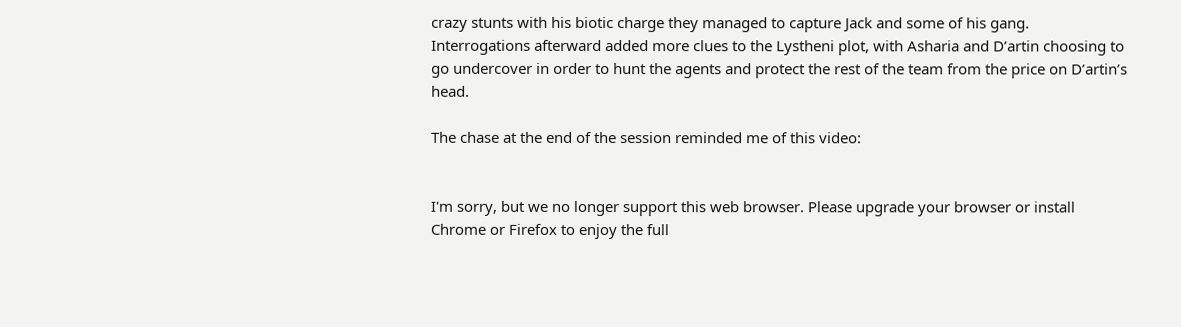crazy stunts with his biotic charge they managed to capture Jack and some of his gang. Interrogations afterward added more clues to the Lystheni plot, with Asharia and D’artin choosing to go undercover in order to hunt the agents and protect the rest of the team from the price on D’artin’s head.

The chase at the end of the session reminded me of this video:


I'm sorry, but we no longer support this web browser. Please upgrade your browser or install Chrome or Firefox to enjoy the full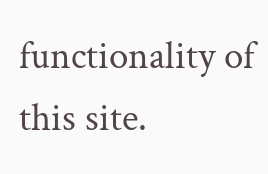functionality of this site.